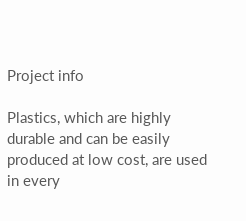Project info

Plastics, which are highly durable and can be easily produced at low cost, are used in every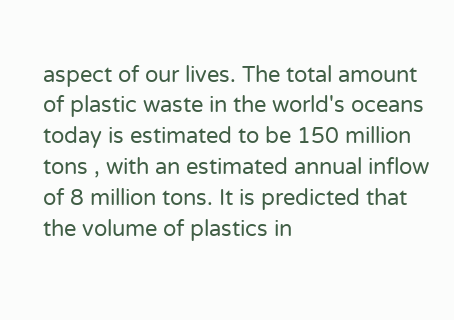aspect of our lives. The total amount of plastic waste in the world's oceans today is estimated to be 150 million tons , with an estimated annual inflow of 8 million tons. It is predicted that the volume of plastics in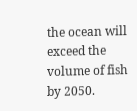the ocean will exceed the volume of fish by 2050.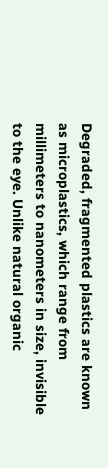Degraded, fragmented plastics are known as microplastics, which range from millimeters to nanometers in size, invisible to the eye. Unlike natural organic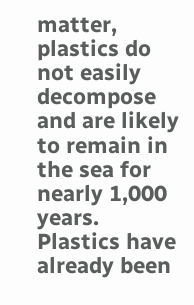matter, plastics do not easily decompose and are likely to remain in the sea for nearly 1,000 years. Plastics have already been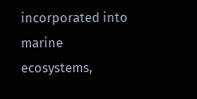incorporated into marine ecosystems,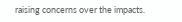raising concerns over the impacts.